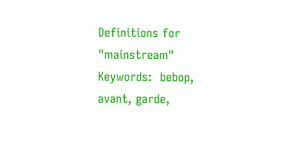Definitions for "mainstream"
Keywords:  bebop, avant, garde,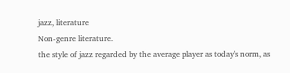jazz, literature
Non-genre literature.
the style of jazz regarded by the average player as today's norm, as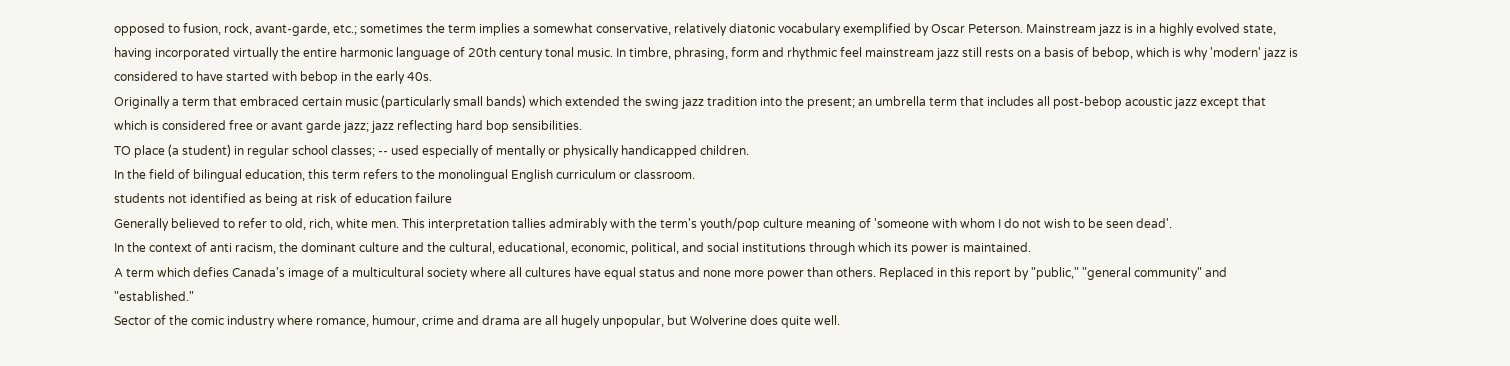opposed to fusion, rock, avant-garde, etc.; sometimes the term implies a somewhat conservative, relatively diatonic vocabulary exemplified by Oscar Peterson. Mainstream jazz is in a highly evolved state, having incorporated virtually the entire harmonic language of 20th century tonal music. In timbre, phrasing, form and rhythmic feel mainstream jazz still rests on a basis of bebop, which is why 'modern' jazz is considered to have started with bebop in the early 40s.
Originally a term that embraced certain music (particularly small bands) which extended the swing jazz tradition into the present; an umbrella term that includes all post-bebop acoustic jazz except that which is considered free or avant garde jazz; jazz reflecting hard bop sensibilities.
TO place (a student) in regular school classes; -- used especially of mentally or physically handicapped children.
In the field of bilingual education, this term refers to the monolingual English curriculum or classroom.
students not identified as being at risk of education failure
Generally believed to refer to old, rich, white men. This interpretation tallies admirably with the term's youth/pop culture meaning of 'someone with whom I do not wish to be seen dead'.
In the context of anti racism, the dominant culture and the cultural, educational, economic, political, and social institutions through which its power is maintained.
A term which defies Canada's image of a multicultural society where all cultures have equal status and none more power than others. Replaced in this report by "public," "general community" and "established."
Sector of the comic industry where romance, humour, crime and drama are all hugely unpopular, but Wolverine does quite well.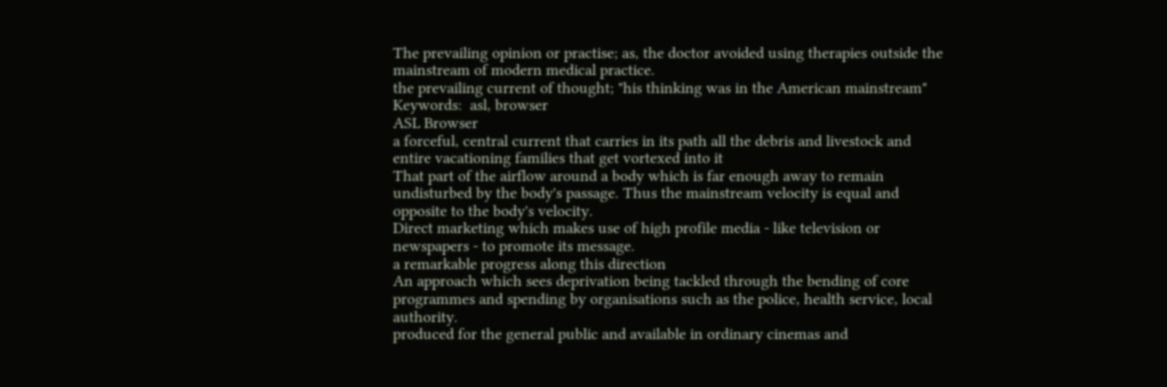The prevailing opinion or practise; as, the doctor avoided using therapies outside the mainstream of modern medical practice.
the prevailing current of thought; "his thinking was in the American mainstream"
Keywords:  asl, browser
ASL Browser
a forceful, central current that carries in its path all the debris and livestock and entire vacationing families that get vortexed into it
That part of the airflow around a body which is far enough away to remain undisturbed by the body's passage. Thus the mainstream velocity is equal and opposite to the body's velocity.
Direct marketing which makes use of high profile media - like television or newspapers - to promote its message.
a remarkable progress along this direction
An approach which sees deprivation being tackled through the bending of core programmes and spending by organisations such as the police, health service, local authority.
produced for the general public and available in ordinary cinemas and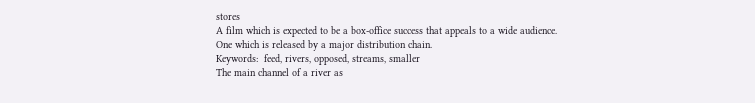stores
A film which is expected to be a box-office success that appeals to a wide audience. One which is released by a major distribution chain.
Keywords:  feed, rivers, opposed, streams, smaller
The main channel of a river as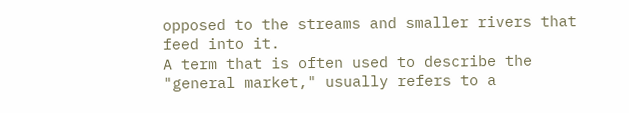opposed to the streams and smaller rivers that feed into it.
A term that is often used to describe the "general market," usually refers to a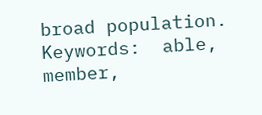broad population.
Keywords:  able, member,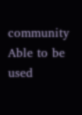community
Able to be used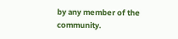by any member of the community.